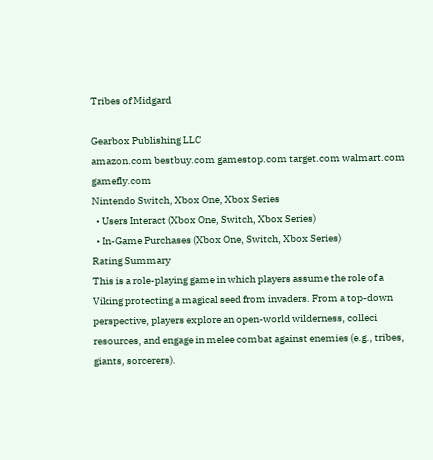Tribes of Midgard

Gearbox Publishing LLC
amazon.com bestbuy.com gamestop.com target.com walmart.com gamefly.com
Nintendo Switch, Xbox One, Xbox Series
  • Users Interact (Xbox One, Switch, Xbox Series)
  • In-Game Purchases (Xbox One, Switch, Xbox Series)
Rating Summary
This is a role-playing game in which players assume the role of a Viking protecting a magical seed from invaders. From a top-down perspective, players explore an open-world wilderness, colleci resources, and engage in melee combat against enemies (e.g., tribes, giants, sorcerers).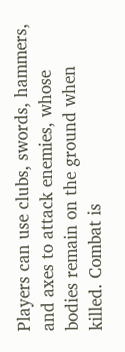Players can use clubs, swords, hammers, and axes to attack enemies, whose bodies remain on the ground when killed. Combat is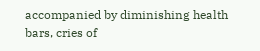accompanied by diminishing health bars, cries of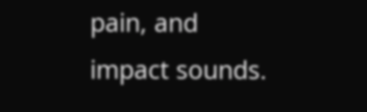pain, and impact sounds.